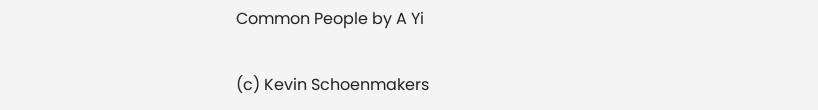Common People by A Yi

(c) Kevin Schoenmakers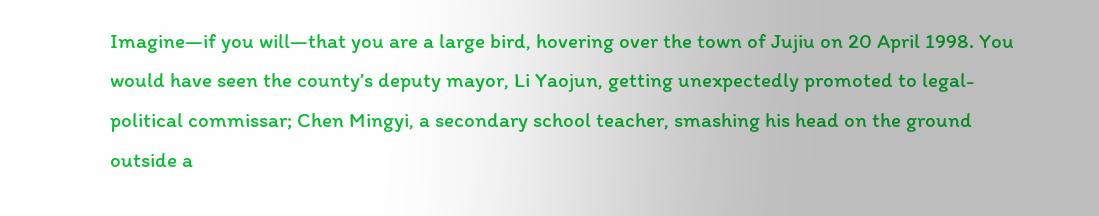Imagine—if you will—that you are a large bird, hovering over the town of Jujiu on 20 April 1998. You would have seen the county’s deputy mayor, Li Yaojun, getting unexpectedly promoted to legal-political commissar; Chen Mingyi, a secondary school teacher, smashing his head on the ground outside a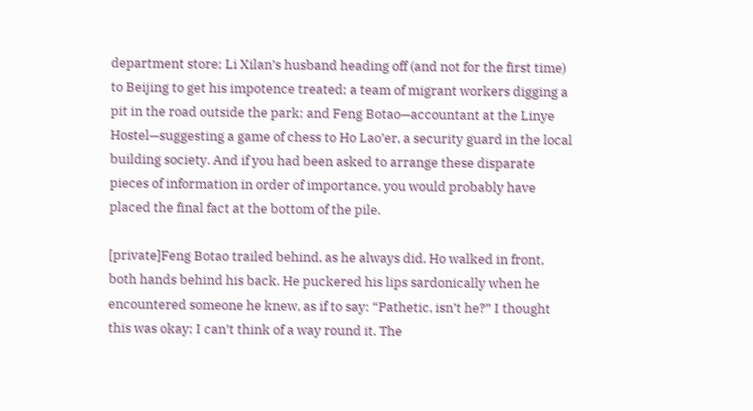department store; Li Xilan’s husband heading off (and not for the first time) to Beijing to get his impotence treated; a team of migrant workers digging a pit in the road outside the park; and Feng Botao—accountant at the Linye Hostel—suggesting a game of chess to Ho Lao’er, a security guard in the local building society. And if you had been asked to arrange these disparate pieces of information in order of importance, you would probably have placed the final fact at the bottom of the pile.

[private]Feng Botao trailed behind, as he always did. Ho walked in front, both hands behind his back. He puckered his lips sardonically when he encountered someone he knew, as if to say: “Pathetic, isn’t he?” I thought this was okay; I can’t think of a way round it. The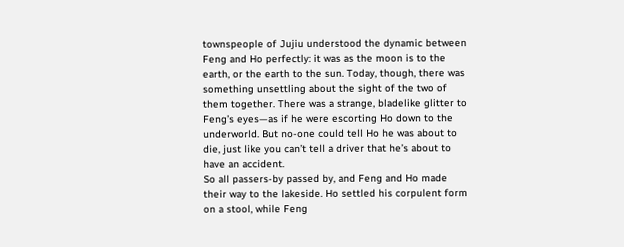townspeople of Jujiu understood the dynamic between Feng and Ho perfectly: it was as the moon is to the earth, or the earth to the sun. Today, though, there was something unsettling about the sight of the two of them together. There was a strange, bladelike glitter to Feng’s eyes—as if he were escorting Ho down to the underworld. But no-one could tell Ho he was about to die, just like you can’t tell a driver that he’s about to have an accident.
So all passers-by passed by, and Feng and Ho made their way to the lakeside. Ho settled his corpulent form on a stool, while Feng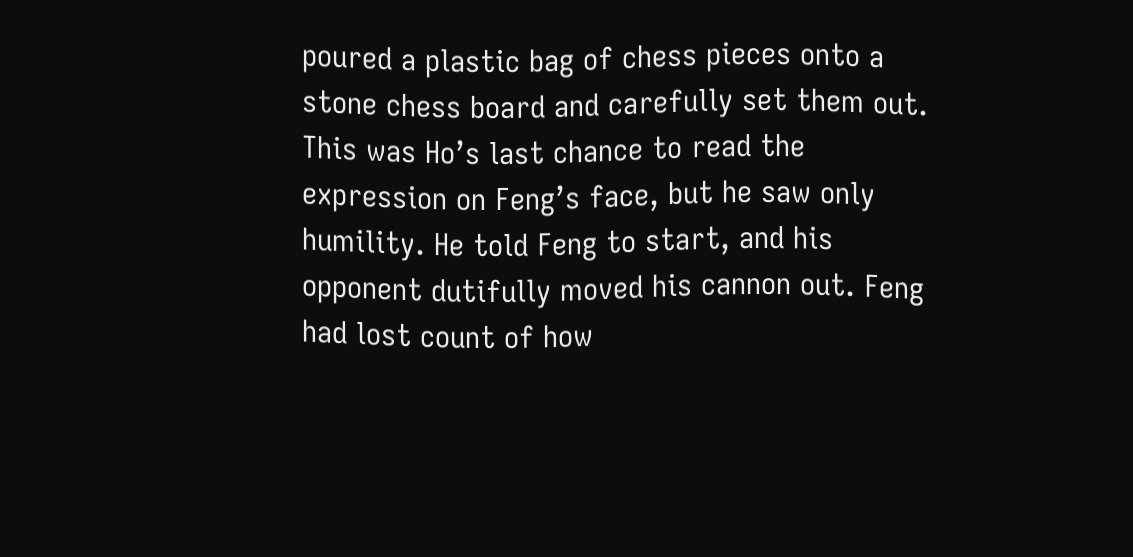poured a plastic bag of chess pieces onto a stone chess board and carefully set them out. This was Ho’s last chance to read the expression on Feng’s face, but he saw only humility. He told Feng to start, and his opponent dutifully moved his cannon out. Feng had lost count of how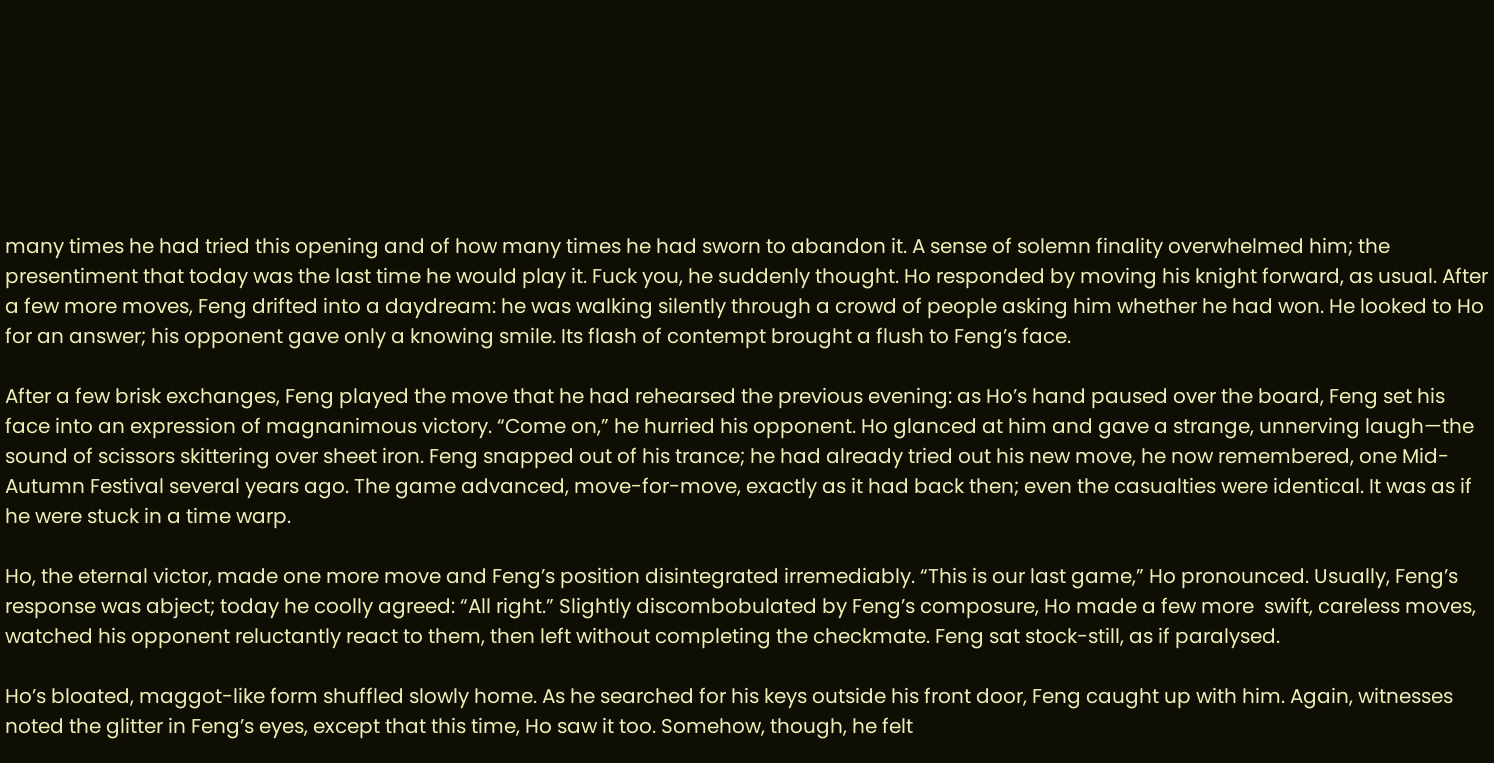many times he had tried this opening and of how many times he had sworn to abandon it. A sense of solemn finality overwhelmed him; the presentiment that today was the last time he would play it. Fuck you, he suddenly thought. Ho responded by moving his knight forward, as usual. After a few more moves, Feng drifted into a daydream: he was walking silently through a crowd of people asking him whether he had won. He looked to Ho for an answer; his opponent gave only a knowing smile. Its flash of contempt brought a flush to Feng’s face.

After a few brisk exchanges, Feng played the move that he had rehearsed the previous evening: as Ho’s hand paused over the board, Feng set his face into an expression of magnanimous victory. “Come on,” he hurried his opponent. Ho glanced at him and gave a strange, unnerving laugh—the sound of scissors skittering over sheet iron. Feng snapped out of his trance; he had already tried out his new move, he now remembered, one Mid-Autumn Festival several years ago. The game advanced, move-for-move, exactly as it had back then; even the casualties were identical. It was as if he were stuck in a time warp.

Ho, the eternal victor, made one more move and Feng’s position disintegrated irremediably. “This is our last game,” Ho pronounced. Usually, Feng’s response was abject; today he coolly agreed: “All right.” Slightly discombobulated by Feng’s composure, Ho made a few more  swift, careless moves, watched his opponent reluctantly react to them, then left without completing the checkmate. Feng sat stock-still, as if paralysed.

Ho’s bloated, maggot-like form shuffled slowly home. As he searched for his keys outside his front door, Feng caught up with him. Again, witnesses noted the glitter in Feng’s eyes, except that this time, Ho saw it too. Somehow, though, he felt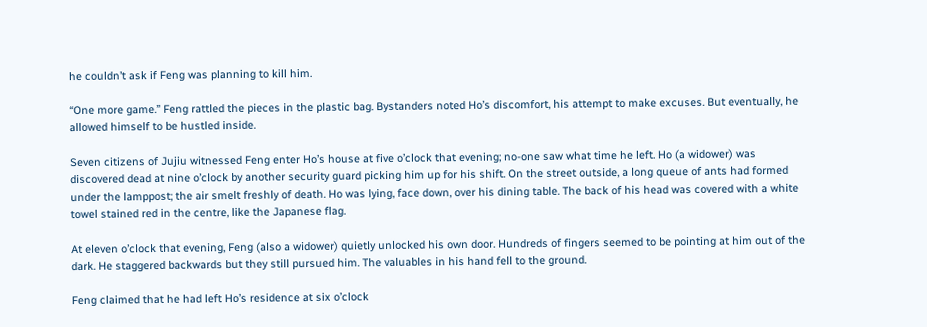he couldn’t ask if Feng was planning to kill him.

“One more game.” Feng rattled the pieces in the plastic bag. Bystanders noted Ho’s discomfort, his attempt to make excuses. But eventually, he allowed himself to be hustled inside.

Seven citizens of Jujiu witnessed Feng enter Ho’s house at five o’clock that evening; no-one saw what time he left. Ho (a widower) was discovered dead at nine o’clock by another security guard picking him up for his shift. On the street outside, a long queue of ants had formed under the lamppost; the air smelt freshly of death. Ho was lying, face down, over his dining table. The back of his head was covered with a white towel stained red in the centre, like the Japanese flag.

At eleven o’clock that evening, Feng (also a widower) quietly unlocked his own door. Hundreds of fingers seemed to be pointing at him out of the dark. He staggered backwards but they still pursued him. The valuables in his hand fell to the ground.

Feng claimed that he had left Ho’s residence at six o’clock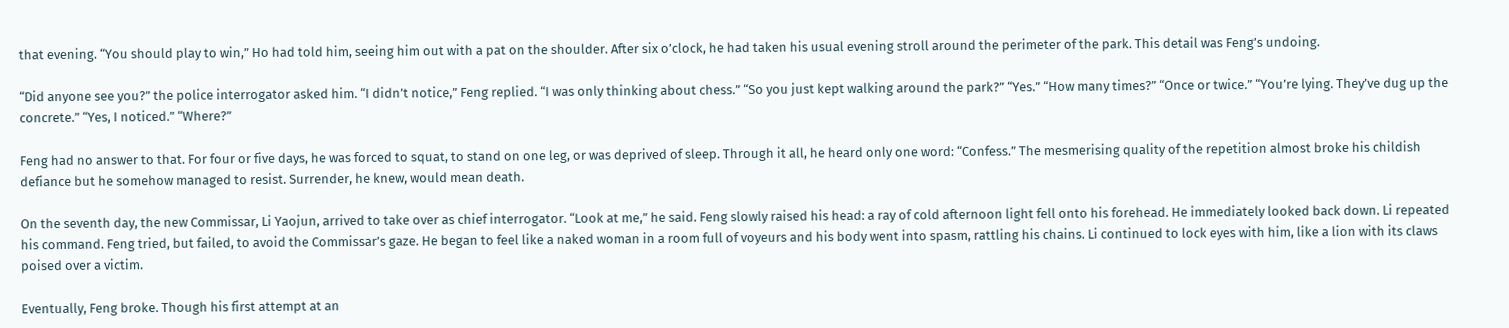that evening. “You should play to win,” Ho had told him, seeing him out with a pat on the shoulder. After six o’clock, he had taken his usual evening stroll around the perimeter of the park. This detail was Feng’s undoing.

“Did anyone see you?” the police interrogator asked him. “I didn’t notice,” Feng replied. “I was only thinking about chess.” “So you just kept walking around the park?” “Yes.” “How many times?” “Once or twice.” “You’re lying. They’ve dug up the concrete.” “Yes, I noticed.” “Where?”

Feng had no answer to that. For four or five days, he was forced to squat, to stand on one leg, or was deprived of sleep. Through it all, he heard only one word: “Confess.” The mesmerising quality of the repetition almost broke his childish defiance but he somehow managed to resist. Surrender, he knew, would mean death.

On the seventh day, the new Commissar, Li Yaojun, arrived to take over as chief interrogator. “Look at me,” he said. Feng slowly raised his head: a ray of cold afternoon light fell onto his forehead. He immediately looked back down. Li repeated his command. Feng tried, but failed, to avoid the Commissar’s gaze. He began to feel like a naked woman in a room full of voyeurs and his body went into spasm, rattling his chains. Li continued to lock eyes with him, like a lion with its claws poised over a victim.

Eventually, Feng broke. Though his first attempt at an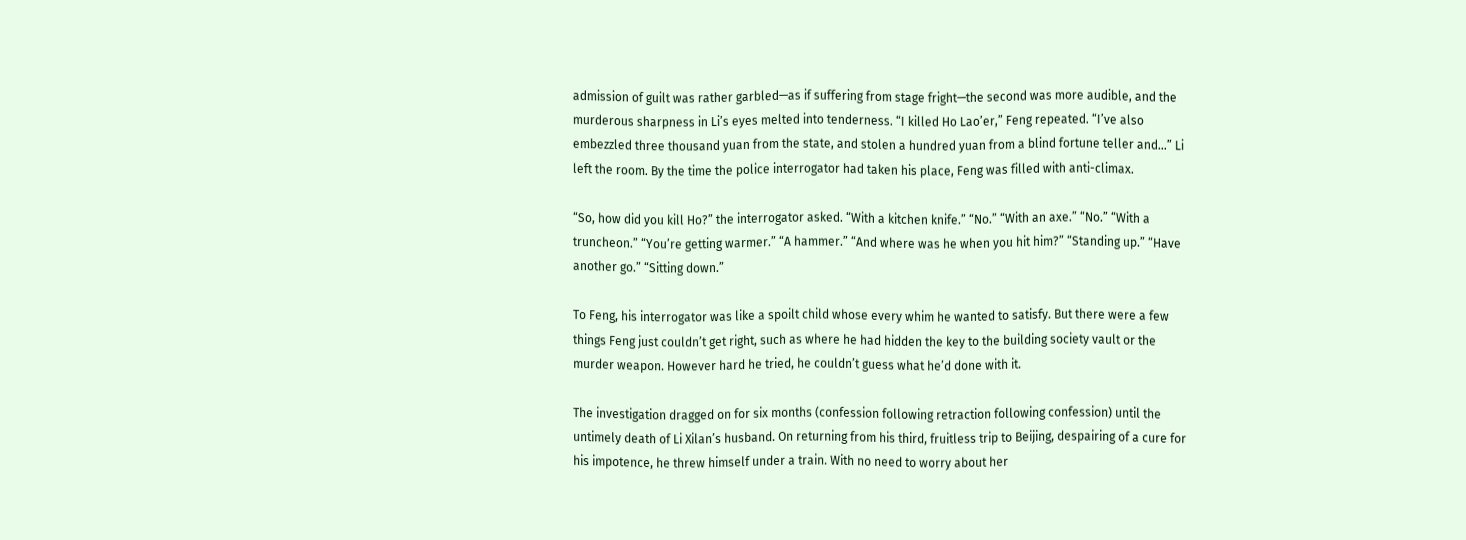admission of guilt was rather garbled—as if suffering from stage fright—the second was more audible, and the murderous sharpness in Li’s eyes melted into tenderness. “I killed Ho Lao’er,” Feng repeated. “I’ve also embezzled three thousand yuan from the state, and stolen a hundred yuan from a blind fortune teller and…” Li left the room. By the time the police interrogator had taken his place, Feng was filled with anti-climax.

“So, how did you kill Ho?” the interrogator asked. “With a kitchen knife.” “No.” “With an axe.” “No.” “With a truncheon.” “You’re getting warmer.” “A hammer.” “And where was he when you hit him?” “Standing up.” “Have another go.” “Sitting down.”

To Feng, his interrogator was like a spoilt child whose every whim he wanted to satisfy. But there were a few things Feng just couldn’t get right, such as where he had hidden the key to the building society vault or the murder weapon. However hard he tried, he couldn’t guess what he’d done with it.

The investigation dragged on for six months (confession following retraction following confession) until the untimely death of Li Xilan’s husband. On returning from his third, fruitless trip to Beijing, despairing of a cure for his impotence, he threw himself under a train. With no need to worry about her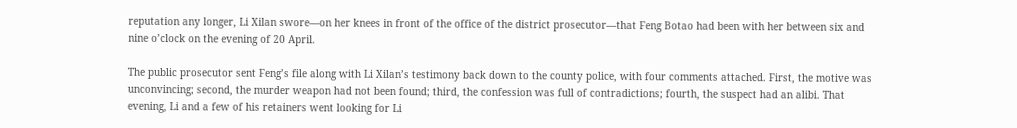reputation any longer, Li Xilan swore—on her knees in front of the office of the district prosecutor—that Feng Botao had been with her between six and nine o’clock on the evening of 20 April.

The public prosecutor sent Feng’s file along with Li Xilan’s testimony back down to the county police, with four comments attached. First, the motive was unconvincing; second, the murder weapon had not been found; third, the confession was full of contradictions; fourth, the suspect had an alibi. That evening, Li and a few of his retainers went looking for Li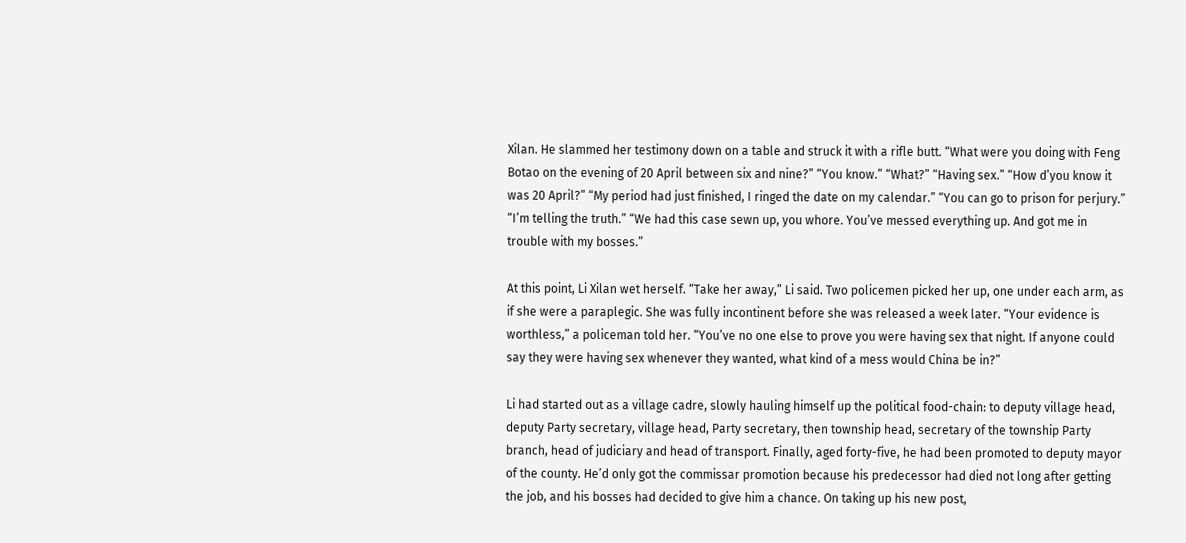Xilan. He slammed her testimony down on a table and struck it with a rifle butt. “What were you doing with Feng Botao on the evening of 20 April between six and nine?” “You know.” “What?” “Having sex.” “How d’you know it was 20 April?” “My period had just finished, I ringed the date on my calendar.” “You can go to prison for perjury.” “I’m telling the truth.” “We had this case sewn up, you whore. You’ve messed everything up. And got me in trouble with my bosses.”

At this point, Li Xilan wet herself. “Take her away,” Li said. Two policemen picked her up, one under each arm, as if she were a paraplegic. She was fully incontinent before she was released a week later. “Your evidence is worthless,” a policeman told her. “You’ve no one else to prove you were having sex that night. If anyone could say they were having sex whenever they wanted, what kind of a mess would China be in?”

Li had started out as a village cadre, slowly hauling himself up the political food-chain: to deputy village head, deputy Party secretary, village head, Party secretary, then township head, secretary of the township Party branch, head of judiciary and head of transport. Finally, aged forty-five, he had been promoted to deputy mayor of the county. He’d only got the commissar promotion because his predecessor had died not long after getting the job, and his bosses had decided to give him a chance. On taking up his new post,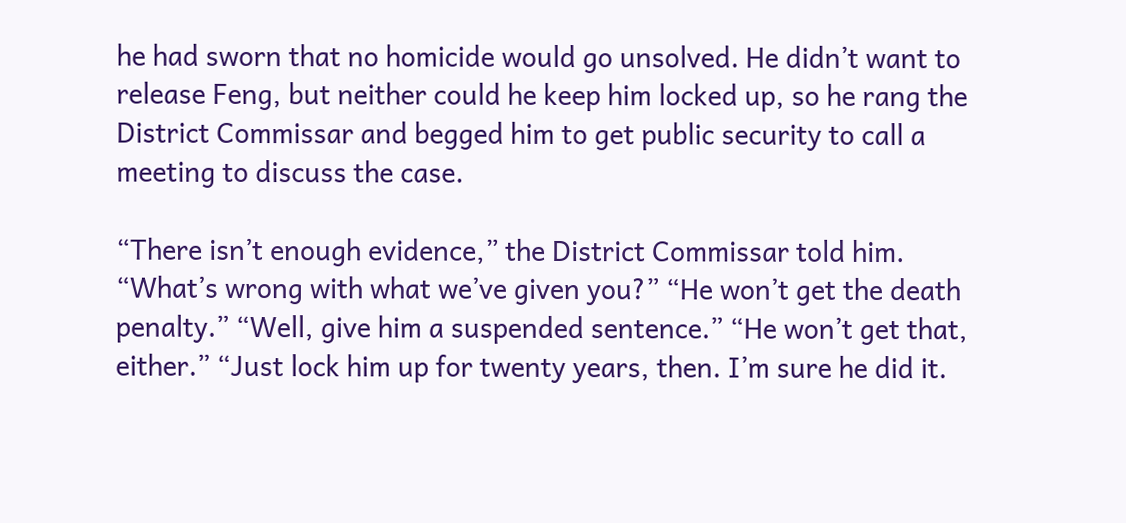he had sworn that no homicide would go unsolved. He didn’t want to release Feng, but neither could he keep him locked up, so he rang the District Commissar and begged him to get public security to call a meeting to discuss the case.

“There isn’t enough evidence,” the District Commissar told him. “What’s wrong with what we’ve given you?” “He won’t get the death penalty.” “Well, give him a suspended sentence.” “He won’t get that, either.” “Just lock him up for twenty years, then. I’m sure he did it.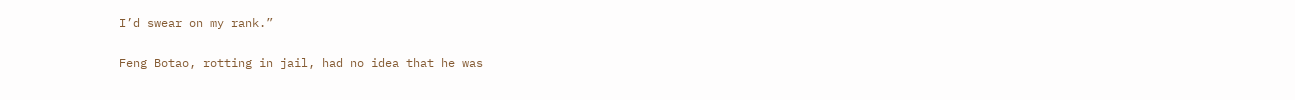I’d swear on my rank.”

Feng Botao, rotting in jail, had no idea that he was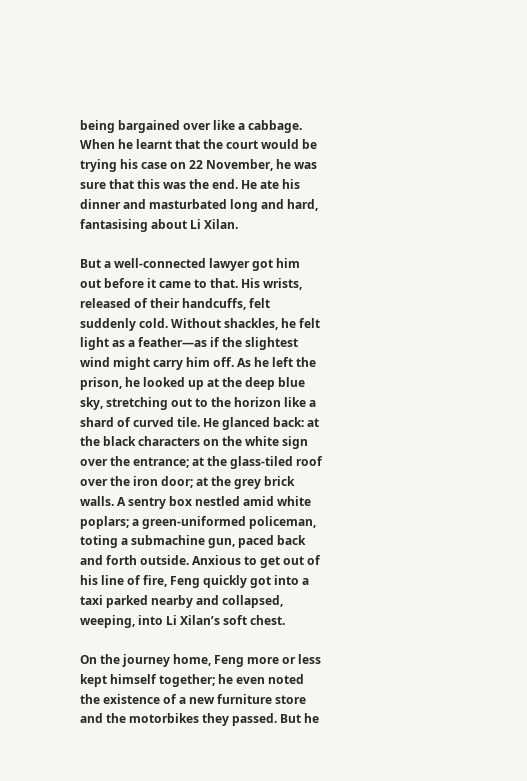being bargained over like a cabbage. When he learnt that the court would be trying his case on 22 November, he was sure that this was the end. He ate his dinner and masturbated long and hard, fantasising about Li Xilan.

But a well-connected lawyer got him out before it came to that. His wrists, released of their handcuffs, felt suddenly cold. Without shackles, he felt light as a feather—as if the slightest wind might carry him off. As he left the prison, he looked up at the deep blue sky, stretching out to the horizon like a shard of curved tile. He glanced back: at the black characters on the white sign over the entrance; at the glass-tiled roof over the iron door; at the grey brick walls. A sentry box nestled amid white poplars; a green-uniformed policeman, toting a submachine gun, paced back and forth outside. Anxious to get out of his line of fire, Feng quickly got into a taxi parked nearby and collapsed, weeping, into Li Xilan’s soft chest.

On the journey home, Feng more or less kept himself together; he even noted the existence of a new furniture store and the motorbikes they passed. But he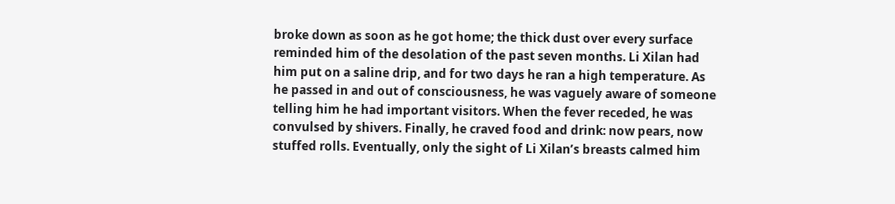broke down as soon as he got home; the thick dust over every surface reminded him of the desolation of the past seven months. Li Xilan had him put on a saline drip, and for two days he ran a high temperature. As he passed in and out of consciousness, he was vaguely aware of someone telling him he had important visitors. When the fever receded, he was convulsed by shivers. Finally, he craved food and drink: now pears, now stuffed rolls. Eventually, only the sight of Li Xilan’s breasts calmed him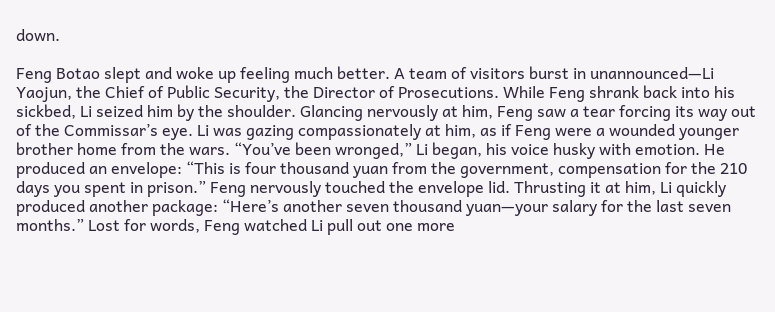down.

Feng Botao slept and woke up feeling much better. A team of visitors burst in unannounced—Li Yaojun, the Chief of Public Security, the Director of Prosecutions. While Feng shrank back into his sickbed, Li seized him by the shoulder. Glancing nervously at him, Feng saw a tear forcing its way out of the Commissar’s eye. Li was gazing compassionately at him, as if Feng were a wounded younger brother home from the wars. “You’ve been wronged,” Li began, his voice husky with emotion. He produced an envelope: “This is four thousand yuan from the government, compensation for the 210 days you spent in prison.” Feng nervously touched the envelope lid. Thrusting it at him, Li quickly produced another package: “Here’s another seven thousand yuan—your salary for the last seven months.” Lost for words, Feng watched Li pull out one more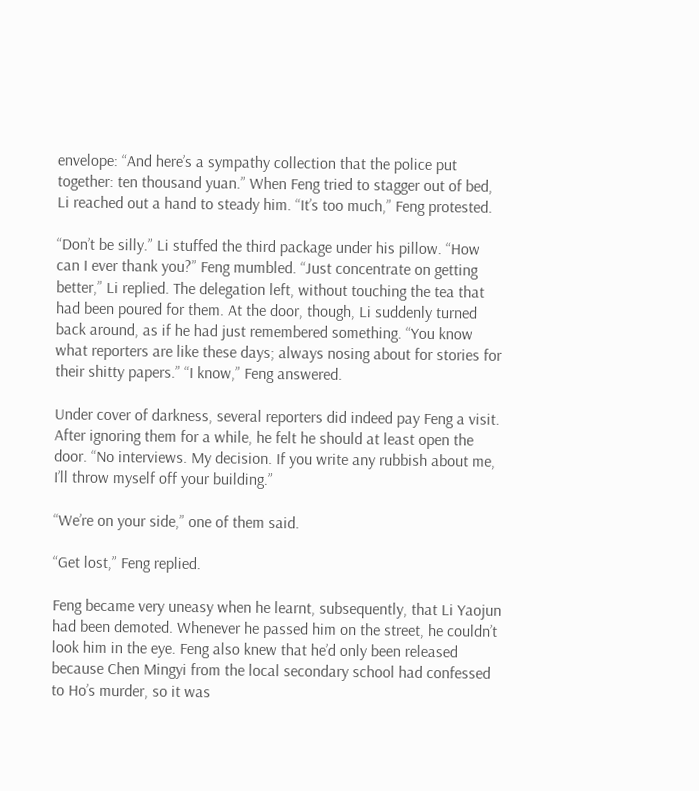envelope: “And here’s a sympathy collection that the police put together: ten thousand yuan.” When Feng tried to stagger out of bed, Li reached out a hand to steady him. “It’s too much,” Feng protested.

“Don’t be silly.” Li stuffed the third package under his pillow. “How can I ever thank you?” Feng mumbled. “Just concentrate on getting better,” Li replied. The delegation left, without touching the tea that had been poured for them. At the door, though, Li suddenly turned back around, as if he had just remembered something. “You know what reporters are like these days; always nosing about for stories for their shitty papers.” “I know,” Feng answered.

Under cover of darkness, several reporters did indeed pay Feng a visit. After ignoring them for a while, he felt he should at least open the door. “No interviews. My decision. If you write any rubbish about me, I’ll throw myself off your building.”

“We’re on your side,” one of them said.

“Get lost,” Feng replied.

Feng became very uneasy when he learnt, subsequently, that Li Yaojun had been demoted. Whenever he passed him on the street, he couldn’t look him in the eye. Feng also knew that he’d only been released because Chen Mingyi from the local secondary school had confessed to Ho’s murder, so it was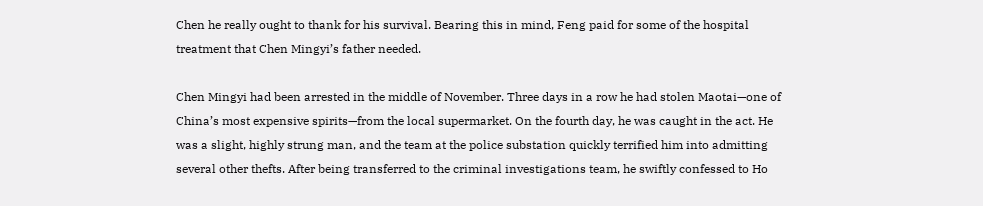Chen he really ought to thank for his survival. Bearing this in mind, Feng paid for some of the hospital treatment that Chen Mingyi’s father needed.

Chen Mingyi had been arrested in the middle of November. Three days in a row he had stolen Maotai—one of China’s most expensive spirits—from the local supermarket. On the fourth day, he was caught in the act. He was a slight, highly strung man, and the team at the police substation quickly terrified him into admitting several other thefts. After being transferred to the criminal investigations team, he swiftly confessed to Ho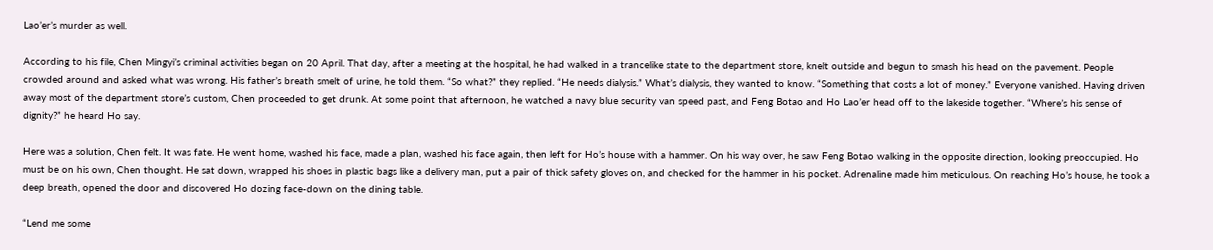Lao’er’s murder as well.

According to his file, Chen Mingyi’s criminal activities began on 20 April. That day, after a meeting at the hospital, he had walked in a trancelike state to the department store, knelt outside and begun to smash his head on the pavement. People crowded around and asked what was wrong. His father’s breath smelt of urine, he told them. “So what?” they replied. “He needs dialysis.” What’s dialysis, they wanted to know. “Something that costs a lot of money.” Everyone vanished. Having driven away most of the department store’s custom, Chen proceeded to get drunk. At some point that afternoon, he watched a navy blue security van speed past, and Feng Botao and Ho Lao’er head off to the lakeside together. “Where’s his sense of dignity?” he heard Ho say.

Here was a solution, Chen felt. It was fate. He went home, washed his face, made a plan, washed his face again, then left for Ho’s house with a hammer. On his way over, he saw Feng Botao walking in the opposite direction, looking preoccupied. Ho must be on his own, Chen thought. He sat down, wrapped his shoes in plastic bags like a delivery man, put a pair of thick safety gloves on, and checked for the hammer in his pocket. Adrenaline made him meticulous. On reaching Ho’s house, he took a deep breath, opened the door and discovered Ho dozing face-down on the dining table.

“Lend me some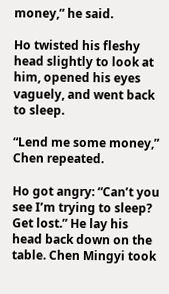money,” he said.

Ho twisted his fleshy head slightly to look at him, opened his eyes vaguely, and went back to sleep.

“Lend me some money,” Chen repeated.

Ho got angry: “Can’t you see I’m trying to sleep? Get lost.” He lay his head back down on the table. Chen Mingyi took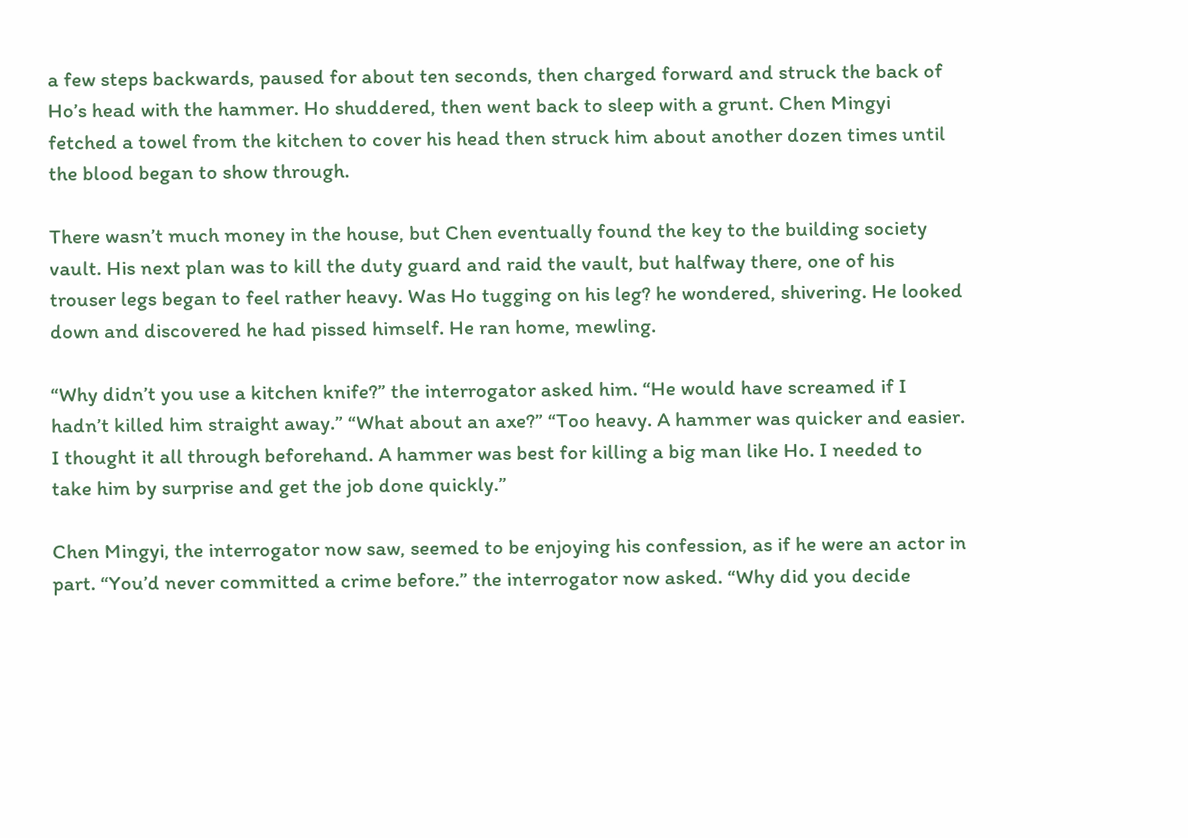a few steps backwards, paused for about ten seconds, then charged forward and struck the back of Ho’s head with the hammer. Ho shuddered, then went back to sleep with a grunt. Chen Mingyi fetched a towel from the kitchen to cover his head then struck him about another dozen times until the blood began to show through.

There wasn’t much money in the house, but Chen eventually found the key to the building society vault. His next plan was to kill the duty guard and raid the vault, but halfway there, one of his trouser legs began to feel rather heavy. Was Ho tugging on his leg? he wondered, shivering. He looked down and discovered he had pissed himself. He ran home, mewling.

“Why didn’t you use a kitchen knife?” the interrogator asked him. “He would have screamed if I hadn’t killed him straight away.” “What about an axe?” “Too heavy. A hammer was quicker and easier. I thought it all through beforehand. A hammer was best for killing a big man like Ho. I needed to take him by surprise and get the job done quickly.”

Chen Mingyi, the interrogator now saw, seemed to be enjoying his confession, as if he were an actor in part. “You’d never committed a crime before.” the interrogator now asked. “Why did you decide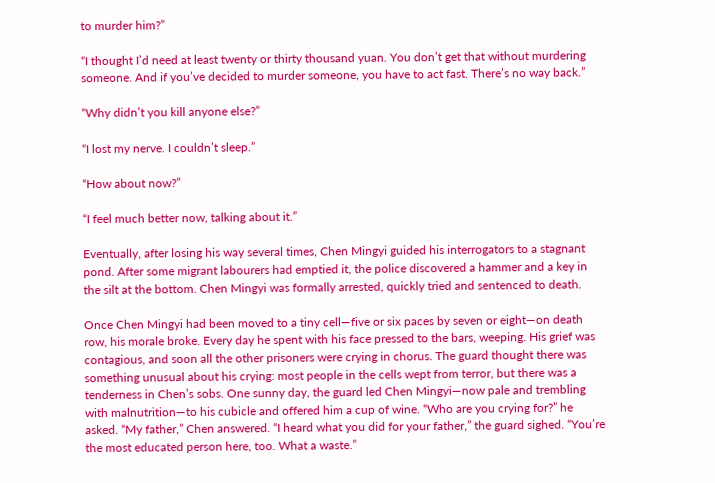to murder him?”

“I thought I’d need at least twenty or thirty thousand yuan. You don’t get that without murdering someone. And if you’ve decided to murder someone, you have to act fast. There’s no way back.”

“Why didn’t you kill anyone else?”

“I lost my nerve. I couldn’t sleep.”

“How about now?”

“I feel much better now, talking about it.”

Eventually, after losing his way several times, Chen Mingyi guided his interrogators to a stagnant pond. After some migrant labourers had emptied it, the police discovered a hammer and a key in the silt at the bottom. Chen Mingyi was formally arrested, quickly tried and sentenced to death.

Once Chen Mingyi had been moved to a tiny cell—five or six paces by seven or eight—on death row, his morale broke. Every day he spent with his face pressed to the bars, weeping. His grief was contagious, and soon all the other prisoners were crying in chorus. The guard thought there was something unusual about his crying: most people in the cells wept from terror, but there was a tenderness in Chen’s sobs. One sunny day, the guard led Chen Mingyi—now pale and trembling with malnutrition—to his cubicle and offered him a cup of wine. “Who are you crying for?” he asked. “My father,” Chen answered. “I heard what you did for your father,” the guard sighed. “You’re the most educated person here, too. What a waste.”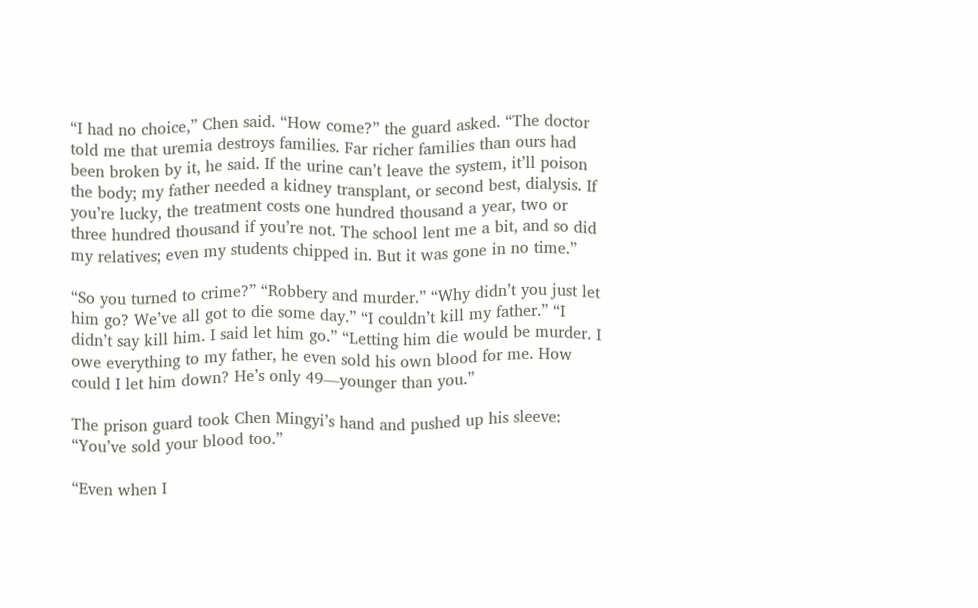“I had no choice,” Chen said. “How come?” the guard asked. “The doctor told me that uremia destroys families. Far richer families than ours had been broken by it, he said. If the urine can’t leave the system, it’ll poison the body; my father needed a kidney transplant, or second best, dialysis. If you’re lucky, the treatment costs one hundred thousand a year, two or three hundred thousand if you’re not. The school lent me a bit, and so did my relatives; even my students chipped in. But it was gone in no time.”

“So you turned to crime?” “Robbery and murder.” “Why didn’t you just let him go? We’ve all got to die some day.” “I couldn’t kill my father.” “I didn’t say kill him. I said let him go.” “Letting him die would be murder. I owe everything to my father, he even sold his own blood for me. How could I let him down? He’s only 49—younger than you.”

The prison guard took Chen Mingyi’s hand and pushed up his sleeve: “You’ve sold your blood too.”

“Even when I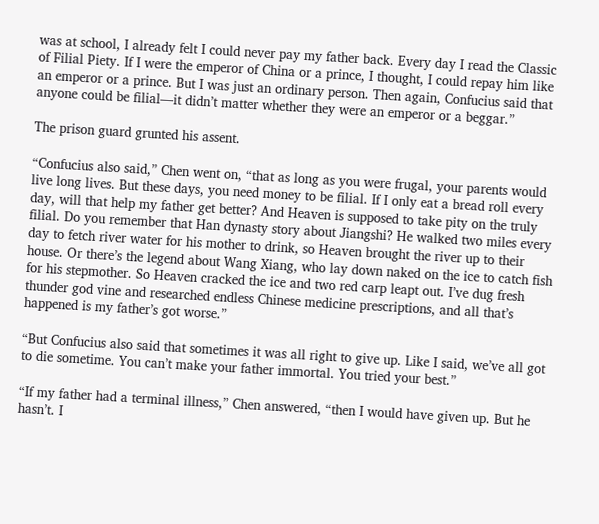was at school, I already felt I could never pay my father back. Every day I read the Classic of Filial Piety. If I were the emperor of China or a prince, I thought, I could repay him like an emperor or a prince. But I was just an ordinary person. Then again, Confucius said that anyone could be filial—it didn’t matter whether they were an emperor or a beggar.”

The prison guard grunted his assent.

“Confucius also said,” Chen went on, “that as long as you were frugal, your parents would live long lives. But these days, you need money to be filial. If I only eat a bread roll every day, will that help my father get better? And Heaven is supposed to take pity on the truly filial. Do you remember that Han dynasty story about Jiangshi? He walked two miles every day to fetch river water for his mother to drink, so Heaven brought the river up to their house. Or there’s the legend about Wang Xiang, who lay down naked on the ice to catch fish for his stepmother. So Heaven cracked the ice and two red carp leapt out. I’ve dug fresh thunder god vine and researched endless Chinese medicine prescriptions, and all that’s happened is my father’s got worse.”

“But Confucius also said that sometimes it was all right to give up. Like I said, we’ve all got to die sometime. You can’t make your father immortal. You tried your best.”

“If my father had a terminal illness,” Chen answered, “then I would have given up. But he hasn’t. I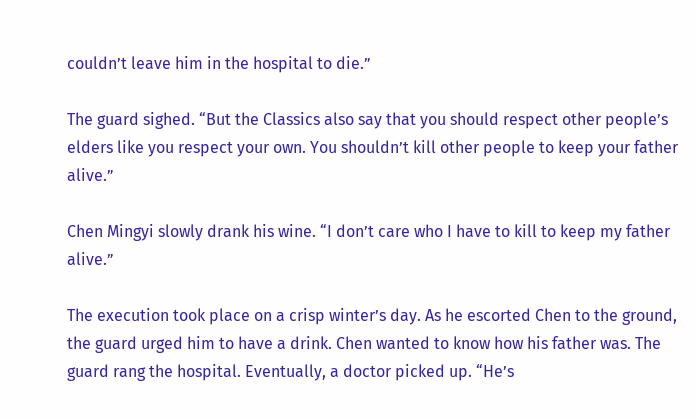couldn’t leave him in the hospital to die.”

The guard sighed. “But the Classics also say that you should respect other people’s elders like you respect your own. You shouldn’t kill other people to keep your father alive.”

Chen Mingyi slowly drank his wine. “I don’t care who I have to kill to keep my father alive.”

The execution took place on a crisp winter’s day. As he escorted Chen to the ground, the guard urged him to have a drink. Chen wanted to know how his father was. The guard rang the hospital. Eventually, a doctor picked up. “He’s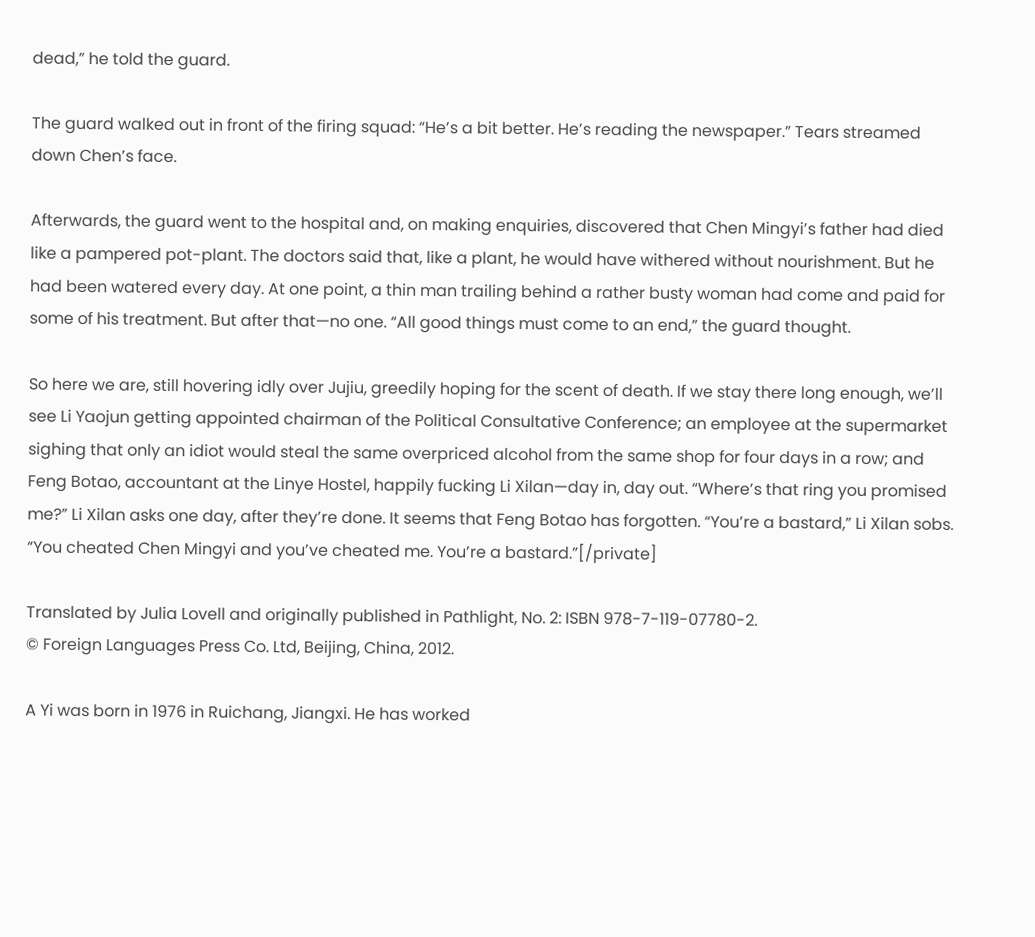dead,” he told the guard.

The guard walked out in front of the firing squad: “He’s a bit better. He’s reading the newspaper.” Tears streamed down Chen’s face.

Afterwards, the guard went to the hospital and, on making enquiries, discovered that Chen Mingyi’s father had died like a pampered pot-plant. The doctors said that, like a plant, he would have withered without nourishment. But he had been watered every day. At one point, a thin man trailing behind a rather busty woman had come and paid for some of his treatment. But after that—no one. “All good things must come to an end,” the guard thought.

So here we are, still hovering idly over Jujiu, greedily hoping for the scent of death. If we stay there long enough, we’ll see Li Yaojun getting appointed chairman of the Political Consultative Conference; an employee at the supermarket sighing that only an idiot would steal the same overpriced alcohol from the same shop for four days in a row; and Feng Botao, accountant at the Linye Hostel, happily fucking Li Xilan—day in, day out. “Where’s that ring you promised me?” Li Xilan asks one day, after they’re done. It seems that Feng Botao has forgotten. “You’re a bastard,” Li Xilan sobs. “You cheated Chen Mingyi and you’ve cheated me. You’re a bastard.”[/private]

Translated by Julia Lovell and originally published in Pathlight, No. 2: ISBN 978-7-119-07780-2.
© Foreign Languages Press Co. Ltd, Beijing, China, 2012.

A Yi was born in 1976 in Ruichang, Jiangxi. He has worked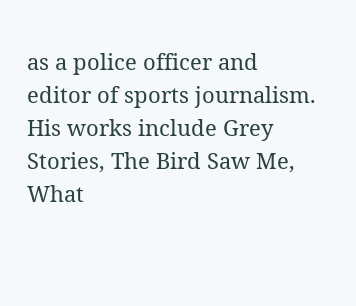as a police officer and editor of sports journalism. His works include Grey Stories, The Bird Saw Me, What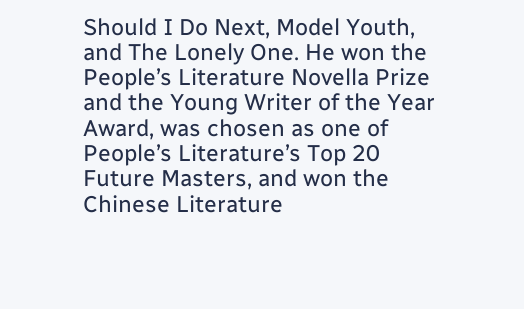Should I Do Next, Model Youth, and The Lonely One. He won the People’s Literature Novella Prize and the Young Writer of the Year Award, was chosen as one of People’s Literature’s Top 20 Future Masters, and won the Chinese Literature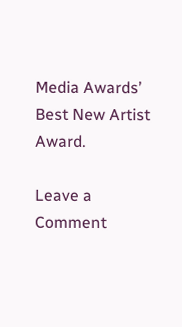Media Awards’ Best New Artist Award.

Leave a Comment